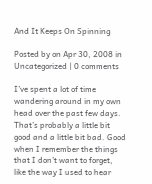And It Keeps On Spinning

Posted by on Apr 30, 2008 in Uncategorized | 0 comments

I’ve spent a lot of time wandering around in my own head over the past few days. That’s probably a little bit good and a little bit bad. Good when I remember the things that I don’t want to forget, like the way I used to hear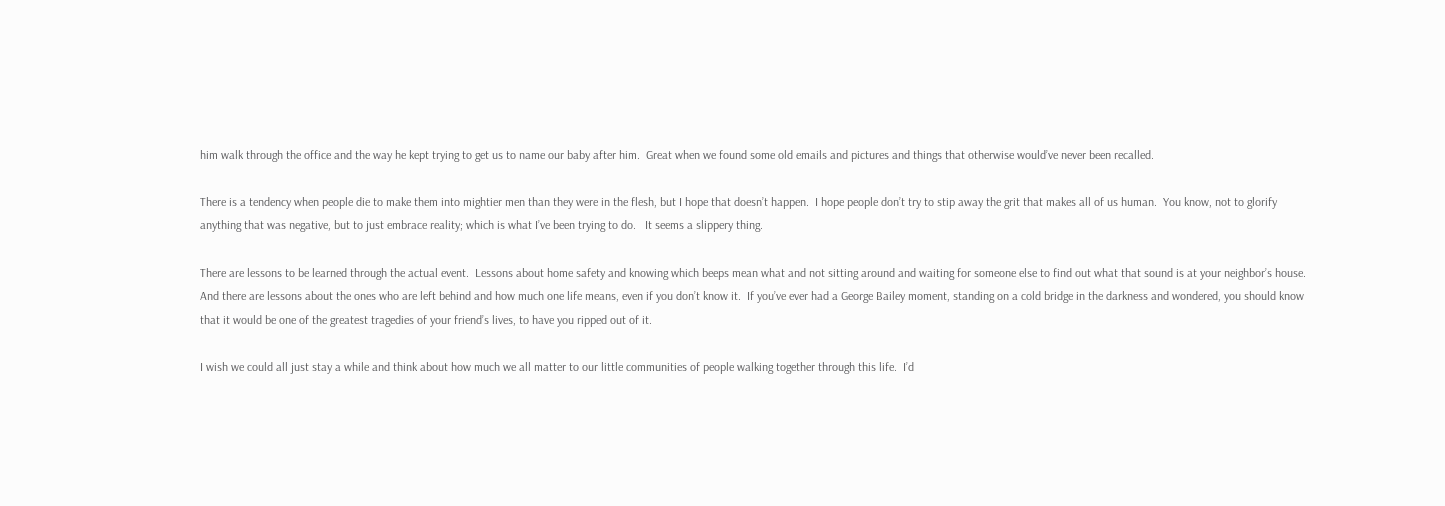him walk through the office and the way he kept trying to get us to name our baby after him.  Great when we found some old emails and pictures and things that otherwise would’ve never been recalled.

There is a tendency when people die to make them into mightier men than they were in the flesh, but I hope that doesn’t happen.  I hope people don’t try to stip away the grit that makes all of us human.  You know, not to glorify anything that was negative, but to just embrace reality; which is what I’ve been trying to do.   It seems a slippery thing.

There are lessons to be learned through the actual event.  Lessons about home safety and knowing which beeps mean what and not sitting around and waiting for someone else to find out what that sound is at your neighbor’s house.  And there are lessons about the ones who are left behind and how much one life means, even if you don’t know it.  If you’ve ever had a George Bailey moment, standing on a cold bridge in the darkness and wondered, you should know that it would be one of the greatest tragedies of your friend’s lives, to have you ripped out of it.

I wish we could all just stay a while and think about how much we all matter to our little communities of people walking together through this life.  I’d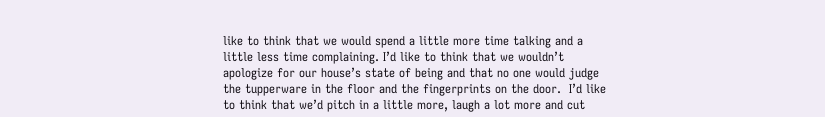like to think that we would spend a little more time talking and a little less time complaining. I’d like to think that we wouldn’t apologize for our house’s state of being and that no one would judge the tupperware in the floor and the fingerprints on the door.  I’d like to think that we’d pitch in a little more, laugh a lot more and cut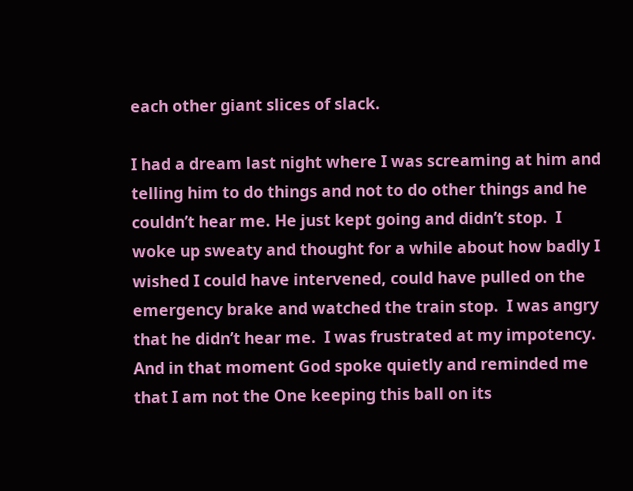each other giant slices of slack.

I had a dream last night where I was screaming at him and telling him to do things and not to do other things and he couldn’t hear me. He just kept going and didn’t stop.  I woke up sweaty and thought for a while about how badly I wished I could have intervened, could have pulled on the emergency brake and watched the train stop.  I was angry that he didn’t hear me.  I was frustrated at my impotency.  And in that moment God spoke quietly and reminded me that I am not the One keeping this ball on its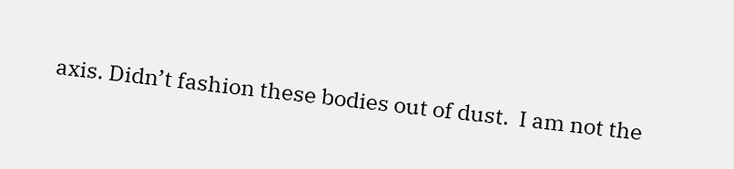axis. Didn’t fashion these bodies out of dust.  I am not the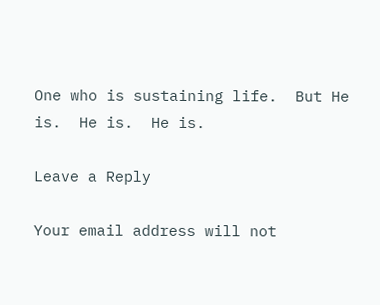One who is sustaining life.  But He is.  He is.  He is.

Leave a Reply

Your email address will not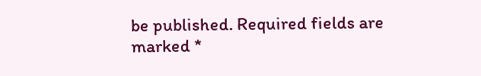be published. Required fields are marked *